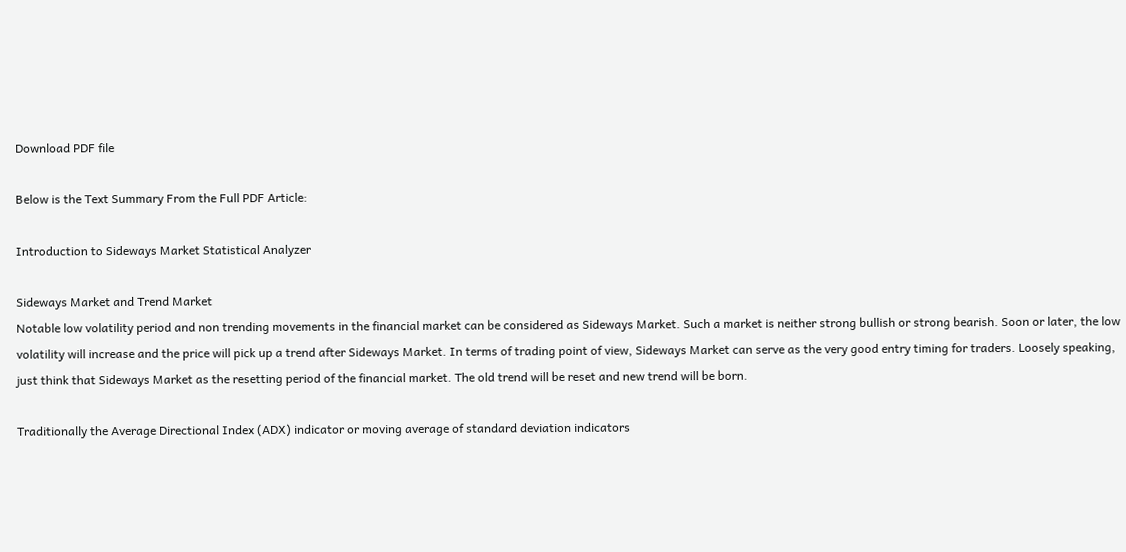Download PDF file

Below is the Text Summary From the Full PDF Article:

Introduction to Sideways Market Statistical Analyzer

Sideways Market and Trend Market
Notable low volatility period and non trending movements in the financial market can be considered as Sideways Market. Such a market is neither strong bullish or strong bearish. Soon or later, the low volatility will increase and the price will pick up a trend after Sideways Market. In terms of trading point of view, Sideways Market can serve as the very good entry timing for traders. Loosely speaking, just think that Sideways Market as the resetting period of the financial market. The old trend will be reset and new trend will be born.

Traditionally the Average Directional Index (ADX) indicator or moving average of standard deviation indicators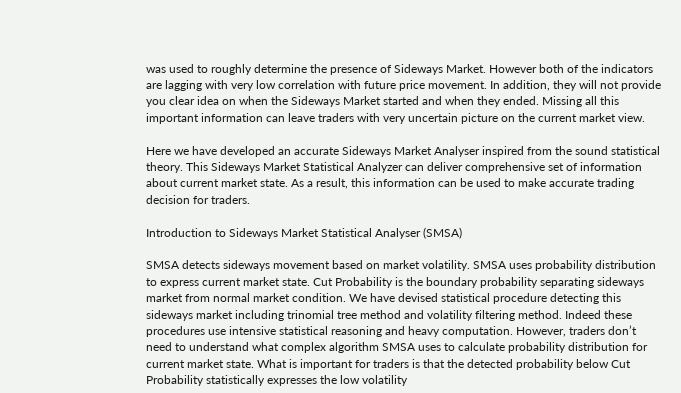was used to roughly determine the presence of Sideways Market. However both of the indicators are lagging with very low correlation with future price movement. In addition, they will not provide you clear idea on when the Sideways Market started and when they ended. Missing all this important information can leave traders with very uncertain picture on the current market view.

Here we have developed an accurate Sideways Market Analyser inspired from the sound statistical theory. This Sideways Market Statistical Analyzer can deliver comprehensive set of information about current market state. As a result, this information can be used to make accurate trading decision for traders.

Introduction to Sideways Market Statistical Analyser (SMSA)

SMSA detects sideways movement based on market volatility. SMSA uses probability distribution to express current market state. Cut Probability is the boundary probability separating sideways market from normal market condition. We have devised statistical procedure detecting this sideways market including trinomial tree method and volatility filtering method. Indeed these procedures use intensive statistical reasoning and heavy computation. However, traders don’t need to understand what complex algorithm SMSA uses to calculate probability distribution for current market state. What is important for traders is that the detected probability below Cut Probability statistically expresses the low volatility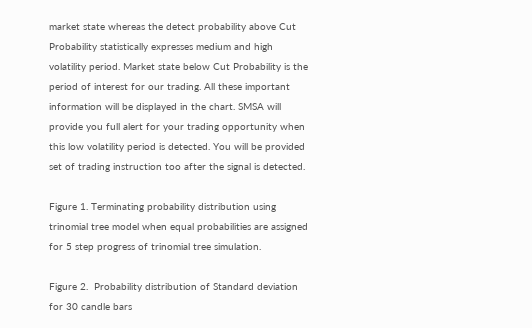market state whereas the detect probability above Cut Probability statistically expresses medium and high volatility period. Market state below Cut Probability is the period of interest for our trading. All these important information will be displayed in the chart. SMSA will provide you full alert for your trading opportunity when this low volatility period is detected. You will be provided set of trading instruction too after the signal is detected.

Figure 1. Terminating probability distribution using trinomial tree model when equal probabilities are assigned for 5 step progress of trinomial tree simulation.

Figure 2.  Probability distribution of Standard deviation for 30 candle bars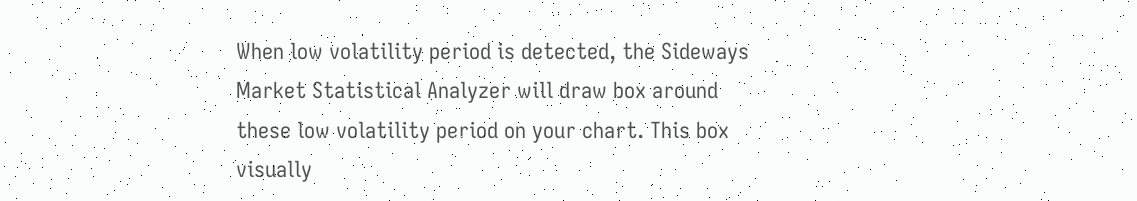When low volatility period is detected, the Sideways Market Statistical Analyzer will draw box around these low volatility period on your chart. This box visually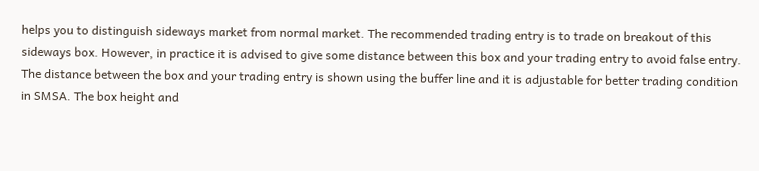helps you to distinguish sideways market from normal market. The recommended trading entry is to trade on breakout of this sideways box. However, in practice it is advised to give some distance between this box and your trading entry to avoid false entry. The distance between the box and your trading entry is shown using the buffer line and it is adjustable for better trading condition in SMSA. The box height and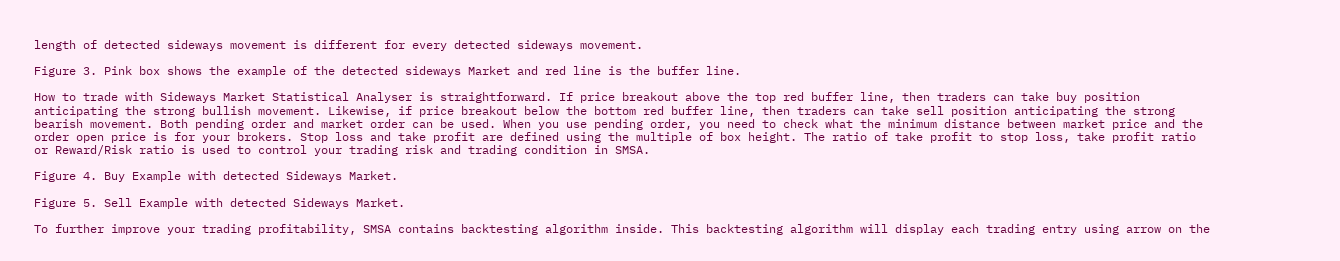length of detected sideways movement is different for every detected sideways movement.

Figure 3. Pink box shows the example of the detected sideways Market and red line is the buffer line.

How to trade with Sideways Market Statistical Analyser is straightforward. If price breakout above the top red buffer line, then traders can take buy position anticipating the strong bullish movement. Likewise, if price breakout below the bottom red buffer line, then traders can take sell position anticipating the strong bearish movement. Both pending order and market order can be used. When you use pending order, you need to check what the minimum distance between market price and the order open price is for your brokers. Stop loss and take profit are defined using the multiple of box height. The ratio of take profit to stop loss, take profit ratio or Reward/Risk ratio is used to control your trading risk and trading condition in SMSA.

Figure 4. Buy Example with detected Sideways Market.

Figure 5. Sell Example with detected Sideways Market.

To further improve your trading profitability, SMSA contains backtesting algorithm inside. This backtesting algorithm will display each trading entry using arrow on the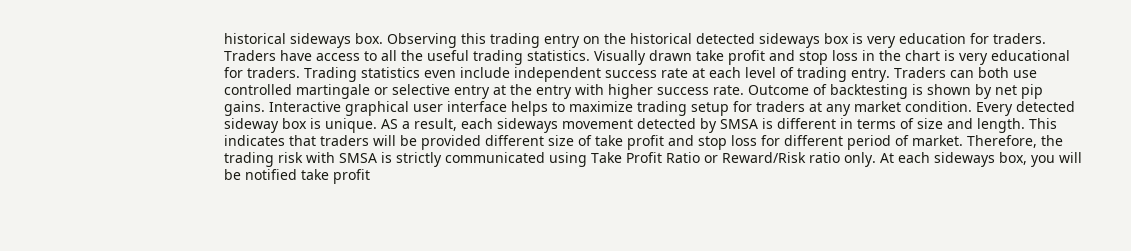historical sideways box. Observing this trading entry on the historical detected sideways box is very education for traders.  Traders have access to all the useful trading statistics. Visually drawn take profit and stop loss in the chart is very educational for traders. Trading statistics even include independent success rate at each level of trading entry. Traders can both use controlled martingale or selective entry at the entry with higher success rate. Outcome of backtesting is shown by net pip gains. Interactive graphical user interface helps to maximize trading setup for traders at any market condition. Every detected sideway box is unique. AS a result, each sideways movement detected by SMSA is different in terms of size and length. This indicates that traders will be provided different size of take profit and stop loss for different period of market. Therefore, the trading risk with SMSA is strictly communicated using Take Profit Ratio or Reward/Risk ratio only. At each sideways box, you will be notified take profit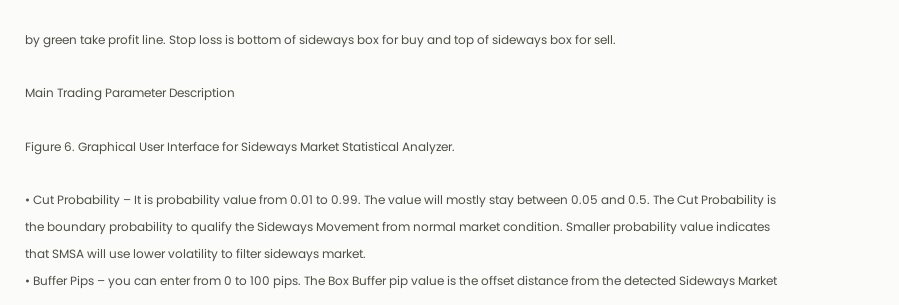by green take profit line. Stop loss is bottom of sideways box for buy and top of sideways box for sell.

Main Trading Parameter Description

Figure 6. Graphical User Interface for Sideways Market Statistical Analyzer.

• Cut Probability – It is probability value from 0.01 to 0.99. The value will mostly stay between 0.05 and 0.5. The Cut Probability is the boundary probability to qualify the Sideways Movement from normal market condition. Smaller probability value indicates that SMSA will use lower volatility to filter sideways market.
• Buffer Pips – you can enter from 0 to 100 pips. The Box Buffer pip value is the offset distance from the detected Sideways Market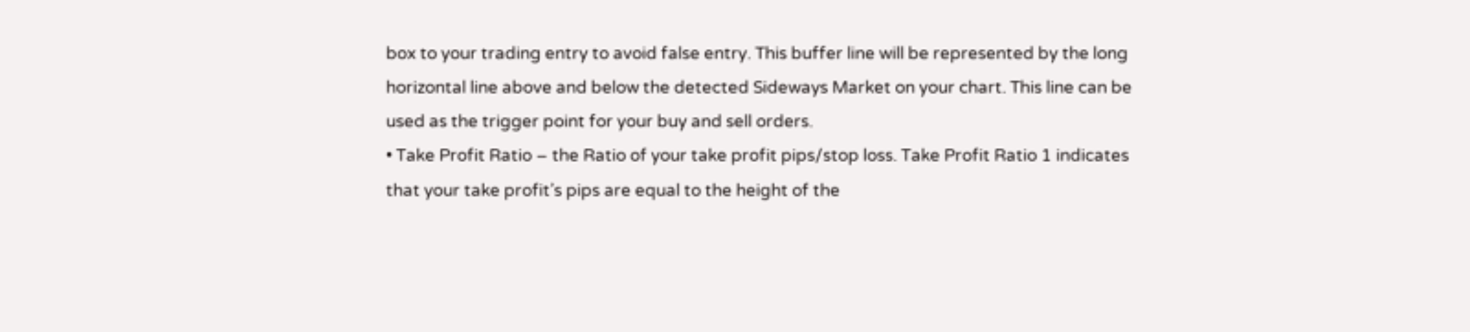box to your trading entry to avoid false entry. This buffer line will be represented by the long horizontal line above and below the detected Sideways Market on your chart. This line can be used as the trigger point for your buy and sell orders.
• Take Profit Ratio – the Ratio of your take profit pips/stop loss. Take Profit Ratio 1 indicates that your take profit’s pips are equal to the height of the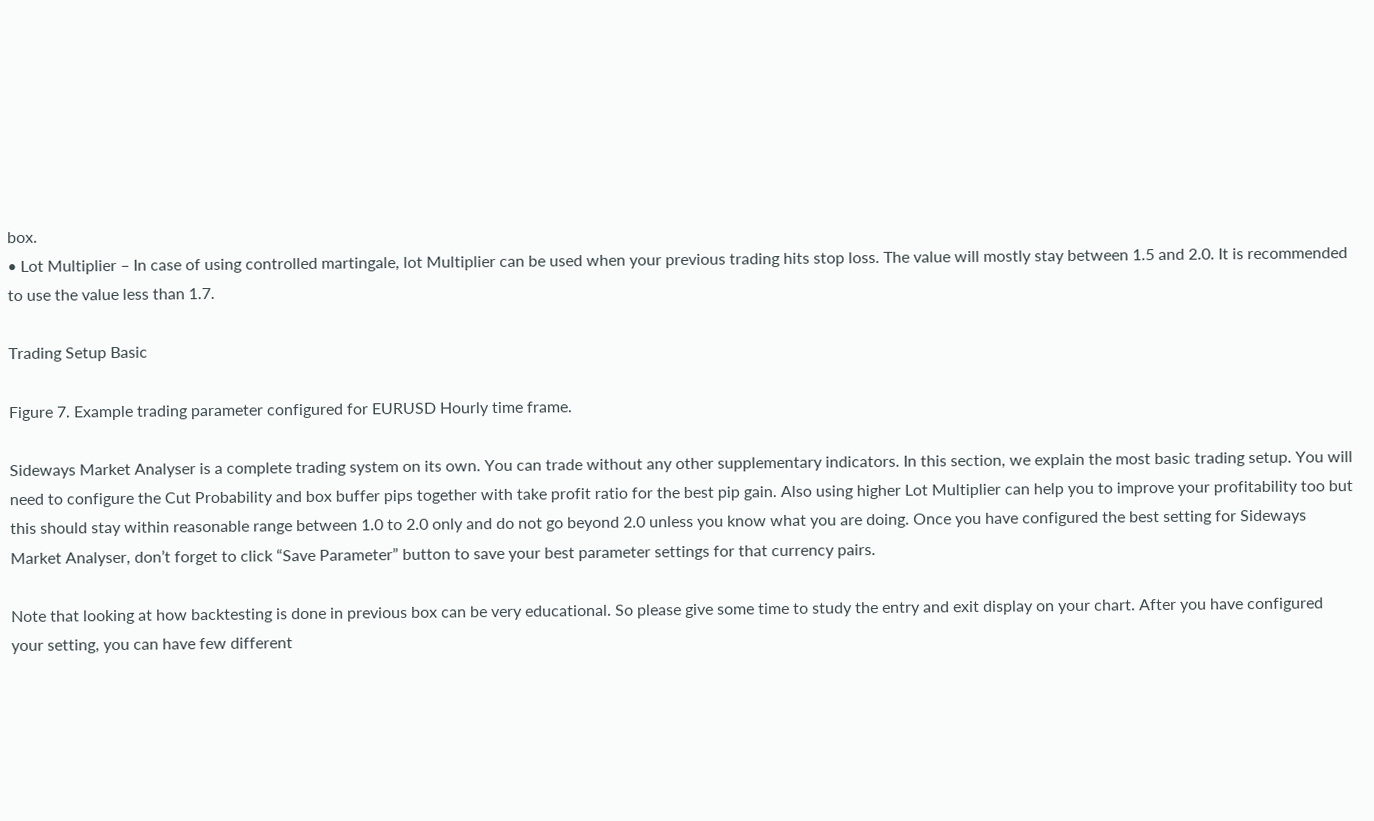box.
• Lot Multiplier – In case of using controlled martingale, lot Multiplier can be used when your previous trading hits stop loss. The value will mostly stay between 1.5 and 2.0. It is recommended to use the value less than 1.7.

Trading Setup Basic

Figure 7. Example trading parameter configured for EURUSD Hourly time frame.

Sideways Market Analyser is a complete trading system on its own. You can trade without any other supplementary indicators. In this section, we explain the most basic trading setup. You will need to configure the Cut Probability and box buffer pips together with take profit ratio for the best pip gain. Also using higher Lot Multiplier can help you to improve your profitability too but this should stay within reasonable range between 1.0 to 2.0 only and do not go beyond 2.0 unless you know what you are doing. Once you have configured the best setting for Sideways Market Analyser, don’t forget to click “Save Parameter” button to save your best parameter settings for that currency pairs.

Note that looking at how backtesting is done in previous box can be very educational. So please give some time to study the entry and exit display on your chart. After you have configured your setting, you can have few different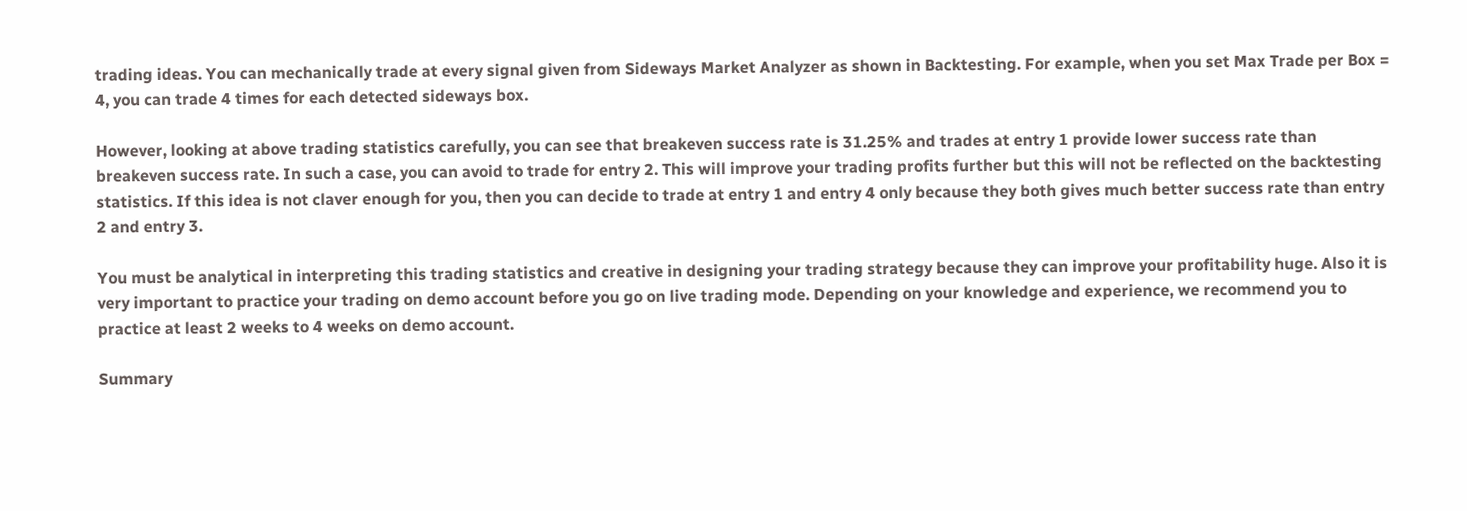trading ideas. You can mechanically trade at every signal given from Sideways Market Analyzer as shown in Backtesting. For example, when you set Max Trade per Box = 4, you can trade 4 times for each detected sideways box.

However, looking at above trading statistics carefully, you can see that breakeven success rate is 31.25% and trades at entry 1 provide lower success rate than breakeven success rate. In such a case, you can avoid to trade for entry 2. This will improve your trading profits further but this will not be reflected on the backtesting statistics. If this idea is not claver enough for you, then you can decide to trade at entry 1 and entry 4 only because they both gives much better success rate than entry 2 and entry 3.

You must be analytical in interpreting this trading statistics and creative in designing your trading strategy because they can improve your profitability huge. Also it is very important to practice your trading on demo account before you go on live trading mode. Depending on your knowledge and experience, we recommend you to practice at least 2 weeks to 4 weeks on demo account.

Summary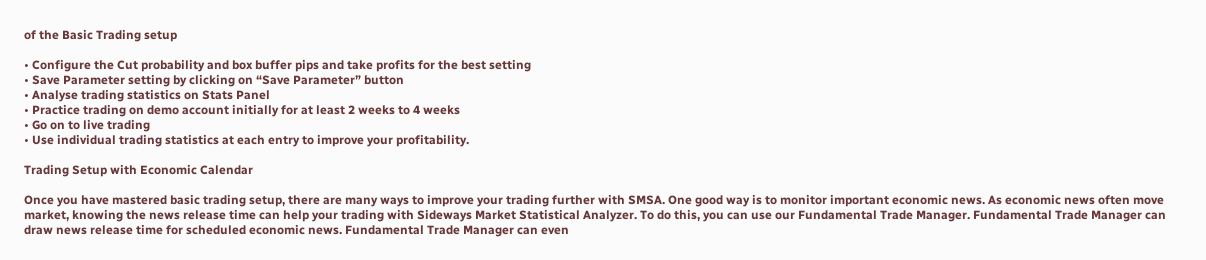of the Basic Trading setup

• Configure the Cut probability and box buffer pips and take profits for the best setting
• Save Parameter setting by clicking on “Save Parameter” button
• Analyse trading statistics on Stats Panel
• Practice trading on demo account initially for at least 2 weeks to 4 weeks
• Go on to live trading
• Use individual trading statistics at each entry to improve your profitability.

Trading Setup with Economic Calendar

Once you have mastered basic trading setup, there are many ways to improve your trading further with SMSA. One good way is to monitor important economic news. As economic news often move market, knowing the news release time can help your trading with Sideways Market Statistical Analyzer. To do this, you can use our Fundamental Trade Manager. Fundamental Trade Manager can draw news release time for scheduled economic news. Fundamental Trade Manager can even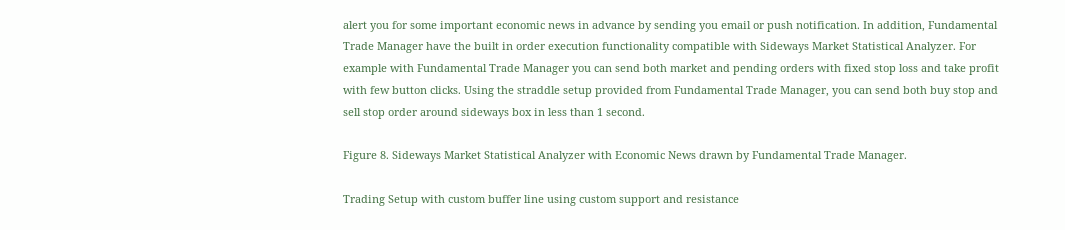alert you for some important economic news in advance by sending you email or push notification. In addition, Fundamental Trade Manager have the built in order execution functionality compatible with Sideways Market Statistical Analyzer. For example with Fundamental Trade Manager you can send both market and pending orders with fixed stop loss and take profit with few button clicks. Using the straddle setup provided from Fundamental Trade Manager, you can send both buy stop and sell stop order around sideways box in less than 1 second.

Figure 8. Sideways Market Statistical Analyzer with Economic News drawn by Fundamental Trade Manager.

Trading Setup with custom buffer line using custom support and resistance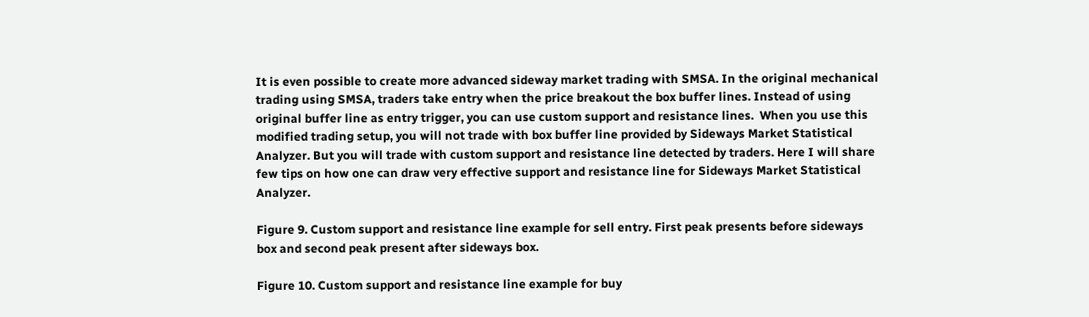It is even possible to create more advanced sideway market trading with SMSA. In the original mechanical trading using SMSA, traders take entry when the price breakout the box buffer lines. Instead of using original buffer line as entry trigger, you can use custom support and resistance lines.  When you use this modified trading setup, you will not trade with box buffer line provided by Sideways Market Statistical Analyzer. But you will trade with custom support and resistance line detected by traders. Here I will share few tips on how one can draw very effective support and resistance line for Sideways Market Statistical Analyzer.

Figure 9. Custom support and resistance line example for sell entry. First peak presents before sideways box and second peak present after sideways box.

Figure 10. Custom support and resistance line example for buy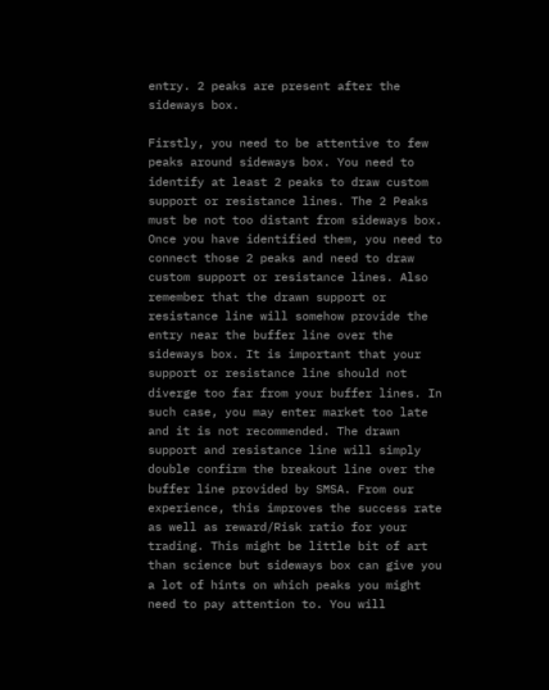entry. 2 peaks are present after the sideways box.

Firstly, you need to be attentive to few peaks around sideways box. You need to identify at least 2 peaks to draw custom support or resistance lines. The 2 Peaks must be not too distant from sideways box. Once you have identified them, you need to connect those 2 peaks and need to draw custom support or resistance lines. Also remember that the drawn support or resistance line will somehow provide the entry near the buffer line over the sideways box. It is important that your support or resistance line should not diverge too far from your buffer lines. In such case, you may enter market too late and it is not recommended. The drawn support and resistance line will simply double confirm the breakout line over the buffer line provided by SMSA. From our experience, this improves the success rate as well as reward/Risk ratio for your trading. This might be little bit of art than science but sideways box can give you a lot of hints on which peaks you might need to pay attention to. You will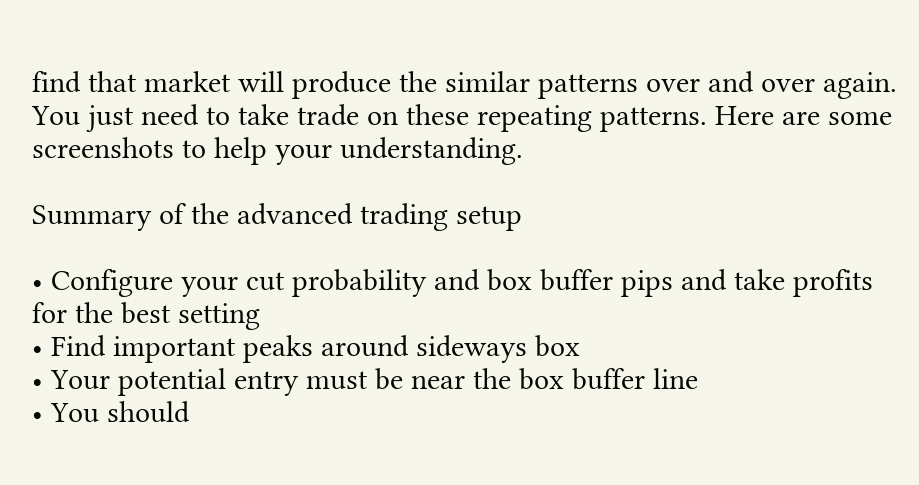find that market will produce the similar patterns over and over again. You just need to take trade on these repeating patterns. Here are some screenshots to help your understanding.

Summary of the advanced trading setup

• Configure your cut probability and box buffer pips and take profits for the best setting
• Find important peaks around sideways box
• Your potential entry must be near the box buffer line
• You should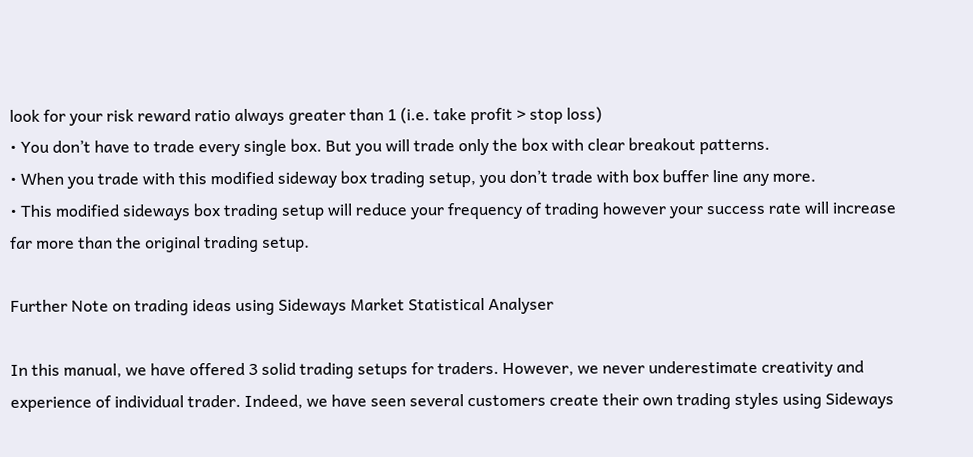look for your risk reward ratio always greater than 1 (i.e. take profit > stop loss)
• You don’t have to trade every single box. But you will trade only the box with clear breakout patterns.
• When you trade with this modified sideway box trading setup, you don’t trade with box buffer line any more.
• This modified sideways box trading setup will reduce your frequency of trading however your success rate will increase far more than the original trading setup.

Further Note on trading ideas using Sideways Market Statistical Analyser

In this manual, we have offered 3 solid trading setups for traders. However, we never underestimate creativity and experience of individual trader. Indeed, we have seen several customers create their own trading styles using Sideways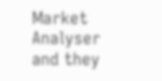Market Analyser and they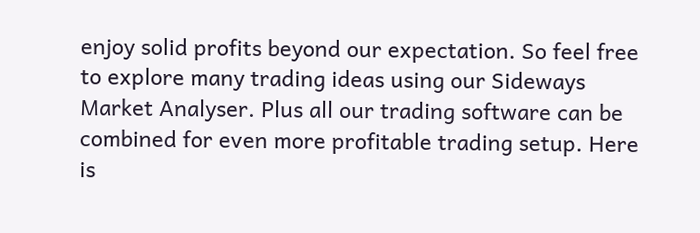enjoy solid profits beyond our expectation. So feel free to explore many trading ideas using our Sideways Market Analyser. Plus all our trading software can be combined for even more profitable trading setup. Here is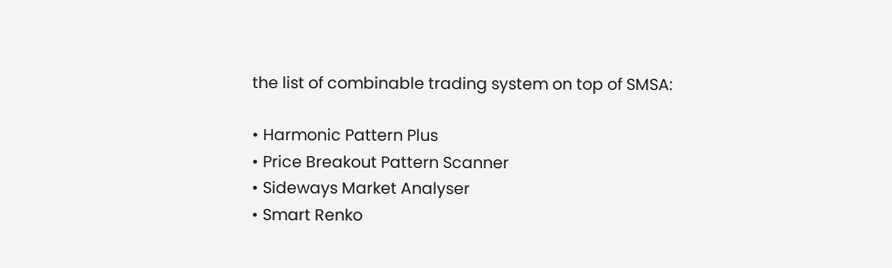the list of combinable trading system on top of SMSA:

• Harmonic Pattern Plus
• Price Breakout Pattern Scanner
• Sideways Market Analyser
• Smart Renko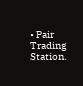• Pair Trading Station.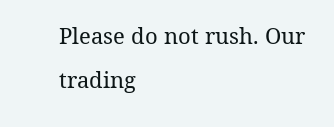Please do not rush. Our trading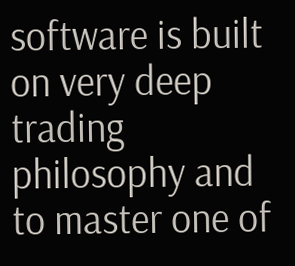software is built on very deep trading philosophy and to master one of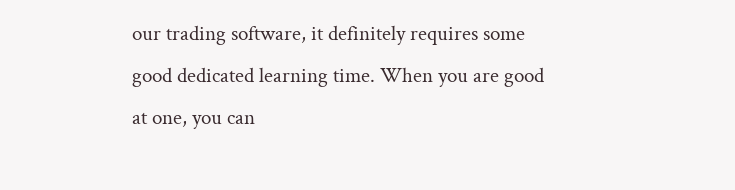our trading software, it definitely requires some good dedicated learning time. When you are good at one, you can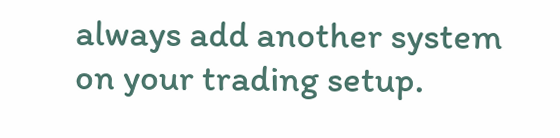always add another system on your trading setup.